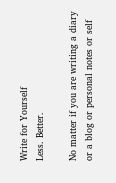Write for Yourself
Less. Better.

No matter if you are writing a diary or a blog or personal notes or self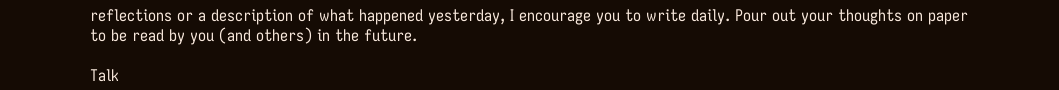reflections or a description of what happened yesterday, I encourage you to write daily. Pour out your thoughts on paper to be read by you (and others) in the future.

Talk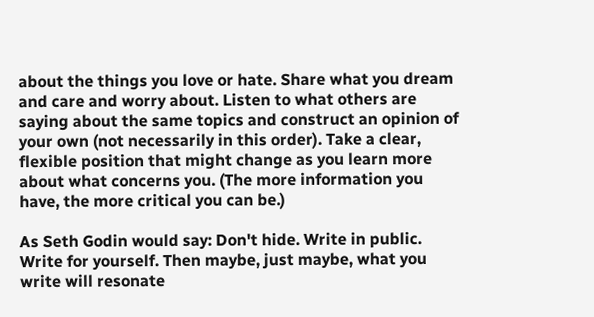about the things you love or hate. Share what you dream and care and worry about. Listen to what others are saying about the same topics and construct an opinion of your own (not necessarily in this order). Take a clear, flexible position that might change as you learn more about what concerns you. (The more information you have, the more critical you can be.)

As Seth Godin would say: Don't hide. Write in public. Write for yourself. Then maybe, just maybe, what you write will resonate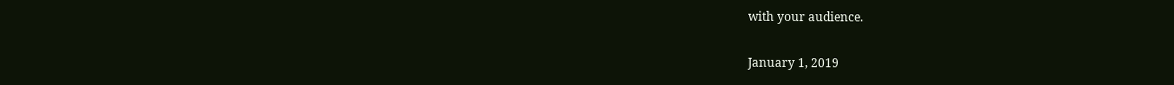with your audience.

January 1, 2019